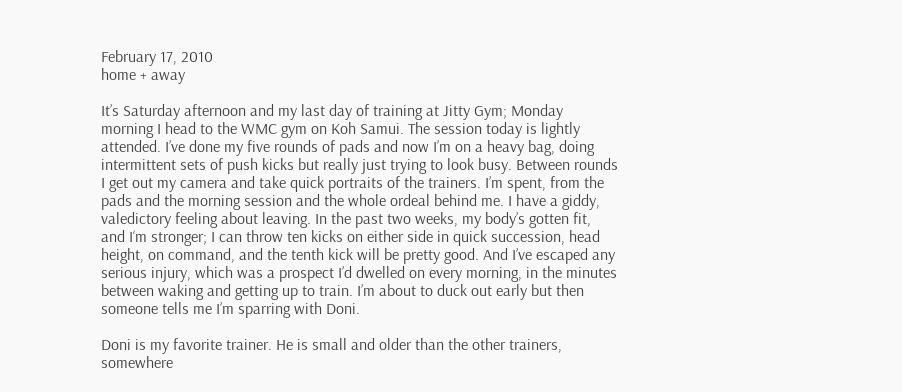February 17, 2010
home + away

It’s Saturday afternoon and my last day of training at Jitty Gym; Monday morning I head to the WMC gym on Koh Samui. The session today is lightly attended. I’ve done my five rounds of pads and now I’m on a heavy bag, doing intermittent sets of push kicks but really just trying to look busy. Between rounds I get out my camera and take quick portraits of the trainers. I’m spent, from the pads and the morning session and the whole ordeal behind me. I have a giddy, valedictory feeling about leaving. In the past two weeks, my body’s gotten fit, and I‘m stronger; I can throw ten kicks on either side in quick succession, head height, on command, and the tenth kick will be pretty good. And I’ve escaped any serious injury, which was a prospect I’d dwelled on every morning, in the minutes between waking and getting up to train. I’m about to duck out early but then someone tells me I’m sparring with Doni.

Doni is my favorite trainer. He is small and older than the other trainers, somewhere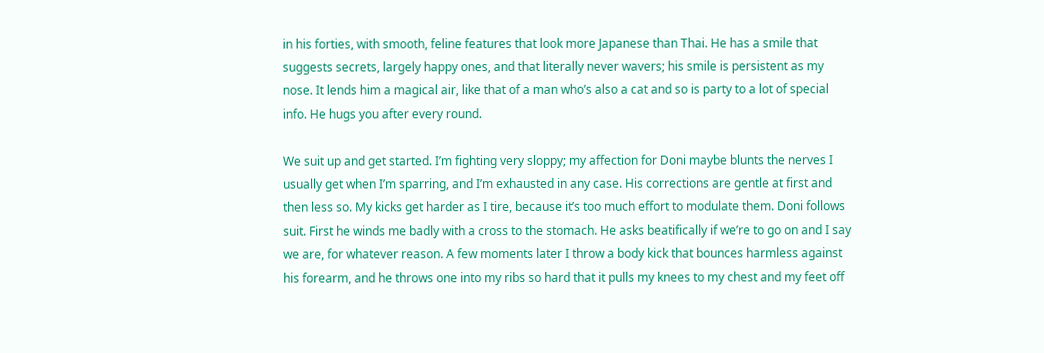in his forties, with smooth, feline features that look more Japanese than Thai. He has a smile that suggests secrets, largely happy ones, and that literally never wavers; his smile is persistent as my nose. It lends him a magical air, like that of a man who’s also a cat and so is party to a lot of special info. He hugs you after every round.

We suit up and get started. I’m fighting very sloppy; my affection for Doni maybe blunts the nerves I usually get when I’m sparring, and I’m exhausted in any case. His corrections are gentle at first and then less so. My kicks get harder as I tire, because it’s too much effort to modulate them. Doni follows suit. First he winds me badly with a cross to the stomach. He asks beatifically if we’re to go on and I say we are, for whatever reason. A few moments later I throw a body kick that bounces harmless against his forearm, and he throws one into my ribs so hard that it pulls my knees to my chest and my feet off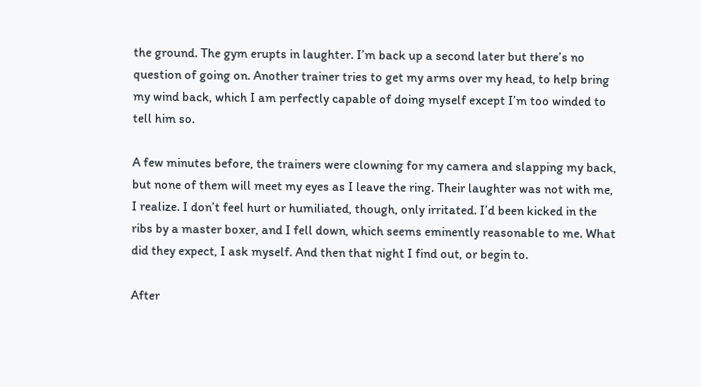the ground. The gym erupts in laughter. I’m back up a second later but there’s no question of going on. Another trainer tries to get my arms over my head, to help bring my wind back, which I am perfectly capable of doing myself except I’m too winded to tell him so.

A few minutes before, the trainers were clowning for my camera and slapping my back, but none of them will meet my eyes as I leave the ring. Their laughter was not with me, I realize. I don’t feel hurt or humiliated, though, only irritated. I’d been kicked in the ribs by a master boxer, and I fell down, which seems eminently reasonable to me. What did they expect, I ask myself. And then that night I find out, or begin to.

After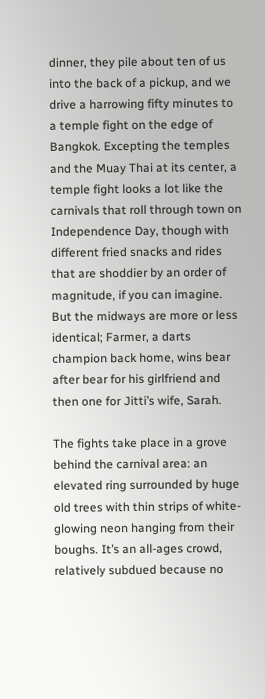dinner, they pile about ten of us into the back of a pickup, and we drive a harrowing fifty minutes to a temple fight on the edge of Bangkok. Excepting the temples and the Muay Thai at its center, a temple fight looks a lot like the carnivals that roll through town on Independence Day, though with different fried snacks and rides that are shoddier by an order of magnitude, if you can imagine. But the midways are more or less identical; Farmer, a darts champion back home, wins bear after bear for his girlfriend and then one for Jitti’s wife, Sarah.

The fights take place in a grove behind the carnival area: an elevated ring surrounded by huge old trees with thin strips of white-glowing neon hanging from their boughs. It’s an all-ages crowd, relatively subdued because no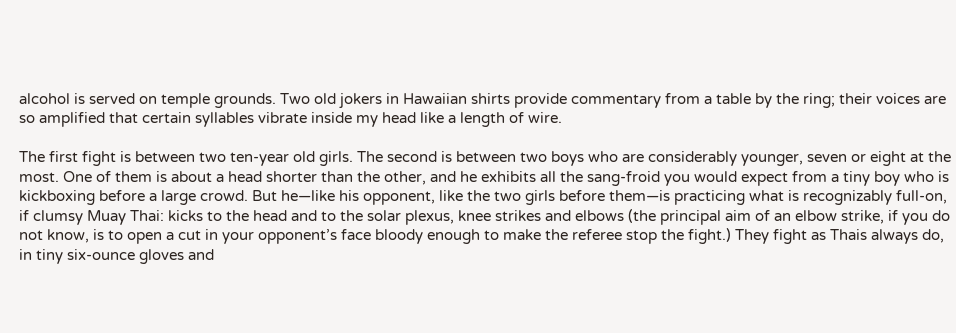alcohol is served on temple grounds. Two old jokers in Hawaiian shirts provide commentary from a table by the ring; their voices are so amplified that certain syllables vibrate inside my head like a length of wire.

The first fight is between two ten-year old girls. The second is between two boys who are considerably younger, seven or eight at the most. One of them is about a head shorter than the other, and he exhibits all the sang-froid you would expect from a tiny boy who is kickboxing before a large crowd. But he—like his opponent, like the two girls before them—is practicing what is recognizably full-on, if clumsy Muay Thai: kicks to the head and to the solar plexus, knee strikes and elbows (the principal aim of an elbow strike, if you do not know, is to open a cut in your opponent’s face bloody enough to make the referee stop the fight.) They fight as Thais always do, in tiny six-ounce gloves and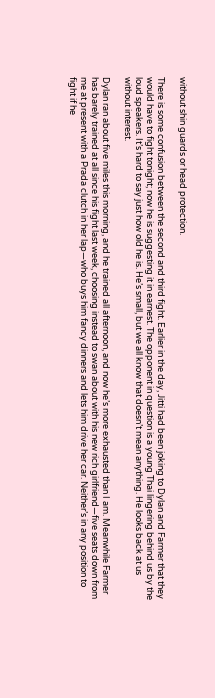without shin guards or head protection.

There is some confusion between the second and third fight. Earlier in the day, Jitti had been joking to Dylan and Farmer that they would have to fight tonight; now he is suggesting it in earnest. The opponent in question is a young Thai lingering behind us by the loud speakers. It’s hard to say just how old he is. He’s small, but we all know that doesn’t mean anything. He looks back at us without interest.

Dylan ran about five miles this morning, and he trained all afternoon, and now he’s more exhausted than I am. Meanwhile Farmer has barely trained at all since his fight last week, choosing instead to swan about with his new rich girlfriend—five seats down from me at present with a Prada clutch in her lap—who buys him fancy dinners and lets him drive her car. Neither’s in any position to fight if he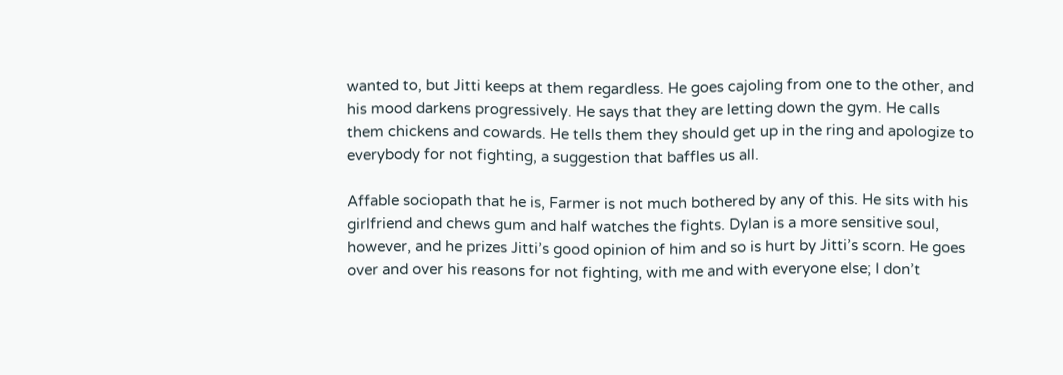wanted to, but Jitti keeps at them regardless. He goes cajoling from one to the other, and his mood darkens progressively. He says that they are letting down the gym. He calls them chickens and cowards. He tells them they should get up in the ring and apologize to everybody for not fighting, a suggestion that baffles us all.

Affable sociopath that he is, Farmer is not much bothered by any of this. He sits with his girlfriend and chews gum and half watches the fights. Dylan is a more sensitive soul, however, and he prizes Jitti’s good opinion of him and so is hurt by Jitti’s scorn. He goes over and over his reasons for not fighting, with me and with everyone else; I don’t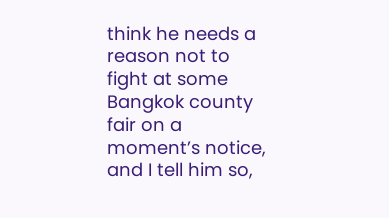think he needs a reason not to fight at some Bangkok county fair on a moment’s notice, and I tell him so,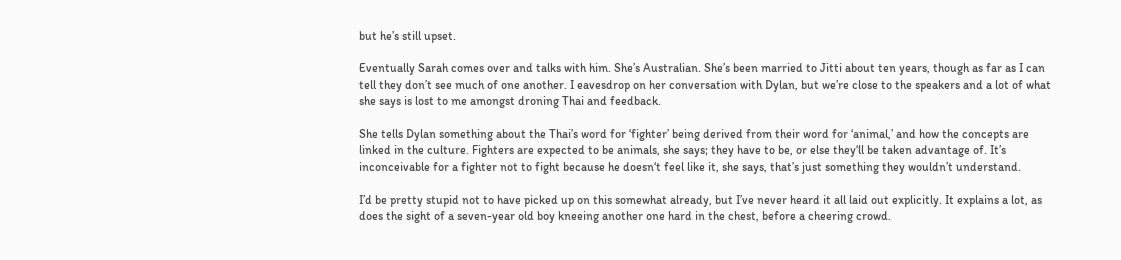but he’s still upset.

Eventually Sarah comes over and talks with him. She’s Australian. She’s been married to Jitti about ten years, though as far as I can tell they don’t see much of one another. I eavesdrop on her conversation with Dylan, but we’re close to the speakers and a lot of what she says is lost to me amongst droning Thai and feedback.

She tells Dylan something about the Thai’s word for ‘fighter’ being derived from their word for ‘animal,’ and how the concepts are linked in the culture. Fighters are expected to be animals, she says; they have to be, or else they‘ll be taken advantage of. It’s inconceivable for a fighter not to fight because he doesn‘t feel like it, she says, that’s just something they wouldn’t understand.

I’d be pretty stupid not to have picked up on this somewhat already, but I’ve never heard it all laid out explicitly. It explains a lot, as does the sight of a seven-year old boy kneeing another one hard in the chest, before a cheering crowd.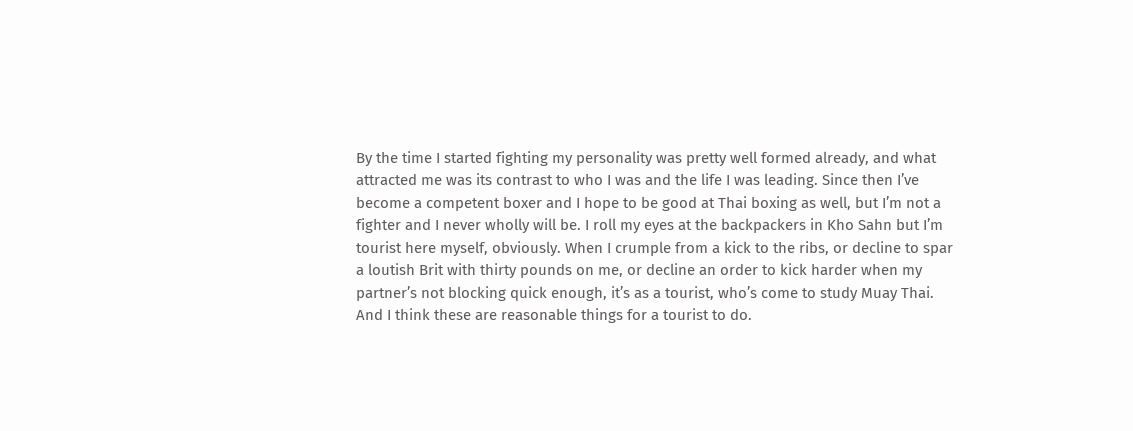By the time I started fighting my personality was pretty well formed already, and what attracted me was its contrast to who I was and the life I was leading. Since then I’ve become a competent boxer and I hope to be good at Thai boxing as well, but I’m not a fighter and I never wholly will be. I roll my eyes at the backpackers in Kho Sahn but I’m tourist here myself, obviously. When I crumple from a kick to the ribs, or decline to spar a loutish Brit with thirty pounds on me, or decline an order to kick harder when my partner’s not blocking quick enough, it’s as a tourist, who’s come to study Muay Thai. And I think these are reasonable things for a tourist to do.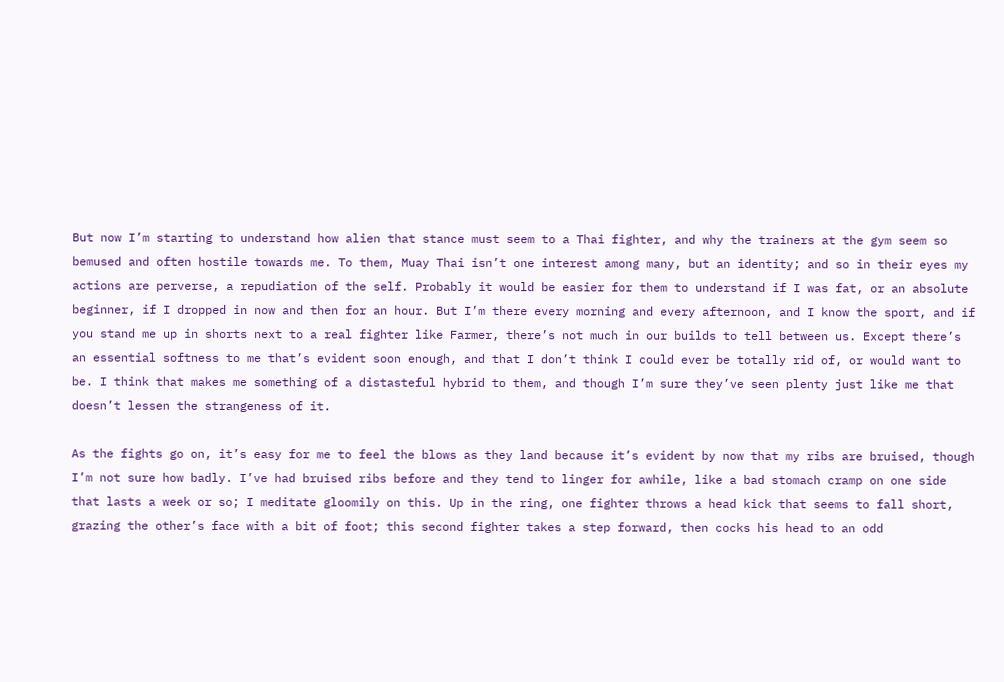But now I’m starting to understand how alien that stance must seem to a Thai fighter, and why the trainers at the gym seem so bemused and often hostile towards me. To them, Muay Thai isn’t one interest among many, but an identity; and so in their eyes my actions are perverse, a repudiation of the self. Probably it would be easier for them to understand if I was fat, or an absolute beginner, if I dropped in now and then for an hour. But I’m there every morning and every afternoon, and I know the sport, and if you stand me up in shorts next to a real fighter like Farmer, there’s not much in our builds to tell between us. Except there’s an essential softness to me that’s evident soon enough, and that I don’t think I could ever be totally rid of, or would want to be. I think that makes me something of a distasteful hybrid to them, and though I’m sure they’ve seen plenty just like me that doesn’t lessen the strangeness of it.

As the fights go on, it’s easy for me to feel the blows as they land because it’s evident by now that my ribs are bruised, though I’m not sure how badly. I’ve had bruised ribs before and they tend to linger for awhile, like a bad stomach cramp on one side that lasts a week or so; I meditate gloomily on this. Up in the ring, one fighter throws a head kick that seems to fall short, grazing the other’s face with a bit of foot; this second fighter takes a step forward, then cocks his head to an odd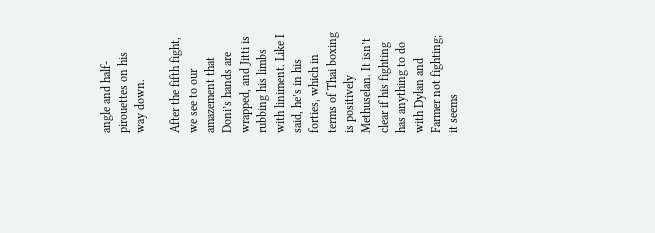angle and half-pirouettes on his way down.

After the fifth fight, we see to our amazement that Doni’s hands are wrapped, and Jitti is rubbing his limbs with liniment. Like I said, he’s in his forties, which in terms of Thai boxing is positively Methuselan. It isn’t clear if his fighting has anything to do with Dylan and Farmer not fighting; it seems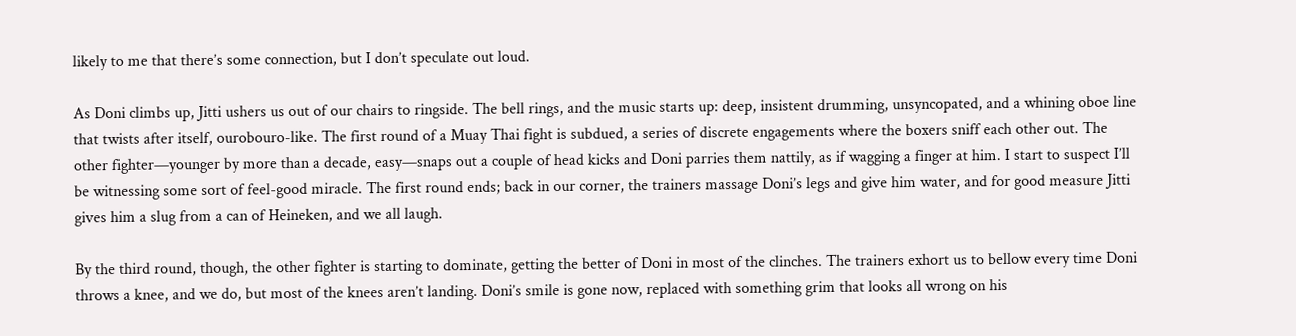likely to me that there’s some connection, but I don’t speculate out loud.

As Doni climbs up, Jitti ushers us out of our chairs to ringside. The bell rings, and the music starts up: deep, insistent drumming, unsyncopated, and a whining oboe line that twists after itself, ourobouro-like. The first round of a Muay Thai fight is subdued, a series of discrete engagements where the boxers sniff each other out. The other fighter—younger by more than a decade, easy—snaps out a couple of head kicks and Doni parries them nattily, as if wagging a finger at him. I start to suspect I’ll be witnessing some sort of feel-good miracle. The first round ends; back in our corner, the trainers massage Doni’s legs and give him water, and for good measure Jitti gives him a slug from a can of Heineken, and we all laugh.

By the third round, though, the other fighter is starting to dominate, getting the better of Doni in most of the clinches. The trainers exhort us to bellow every time Doni throws a knee, and we do, but most of the knees aren’t landing. Doni’s smile is gone now, replaced with something grim that looks all wrong on his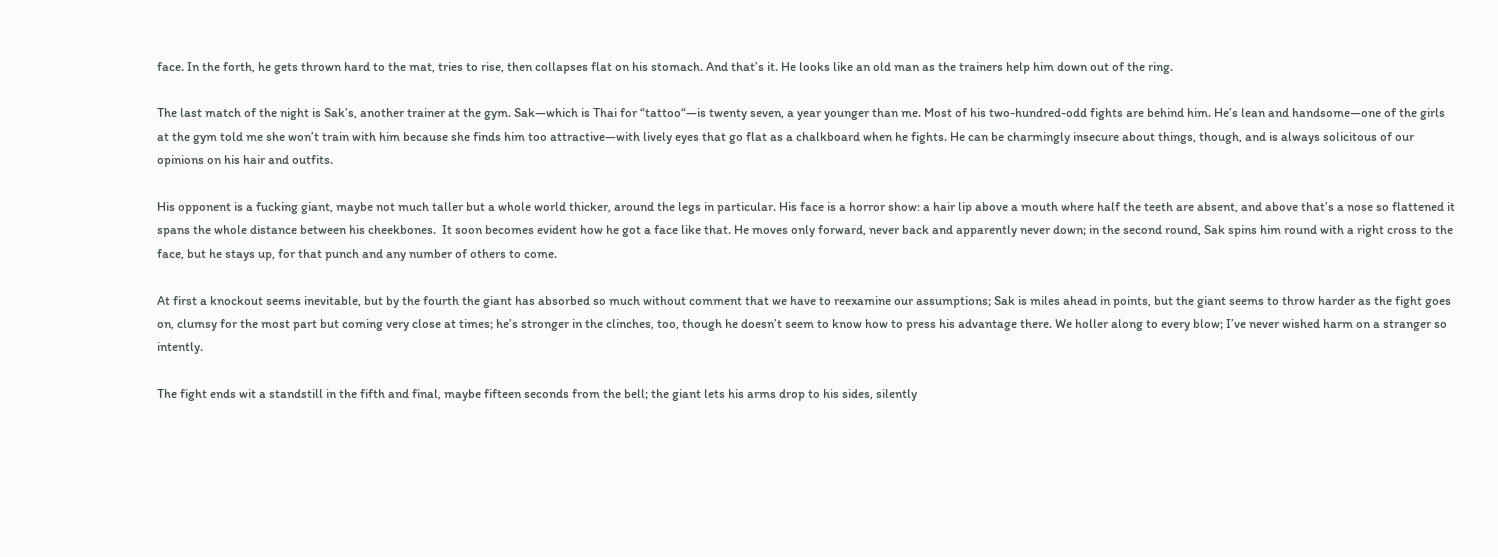face. In the forth, he gets thrown hard to the mat, tries to rise, then collapses flat on his stomach. And that’s it. He looks like an old man as the trainers help him down out of the ring.

The last match of the night is Sak’s, another trainer at the gym. Sak—which is Thai for “tattoo“—is twenty seven, a year younger than me. Most of his two-hundred-odd fights are behind him. He’s lean and handsome—one of the girls at the gym told me she won’t train with him because she finds him too attractive—with lively eyes that go flat as a chalkboard when he fights. He can be charmingly insecure about things, though, and is always solicitous of our opinions on his hair and outfits.

His opponent is a fucking giant, maybe not much taller but a whole world thicker, around the legs in particular. His face is a horror show: a hair lip above a mouth where half the teeth are absent, and above that’s a nose so flattened it spans the whole distance between his cheekbones.  It soon becomes evident how he got a face like that. He moves only forward, never back and apparently never down; in the second round, Sak spins him round with a right cross to the face, but he stays up, for that punch and any number of others to come.

At first a knockout seems inevitable, but by the fourth the giant has absorbed so much without comment that we have to reexamine our assumptions; Sak is miles ahead in points, but the giant seems to throw harder as the fight goes on, clumsy for the most part but coming very close at times; he’s stronger in the clinches, too, though he doesn’t seem to know how to press his advantage there. We holler along to every blow; I’ve never wished harm on a stranger so intently.

The fight ends wit a standstill in the fifth and final, maybe fifteen seconds from the bell; the giant lets his arms drop to his sides, silently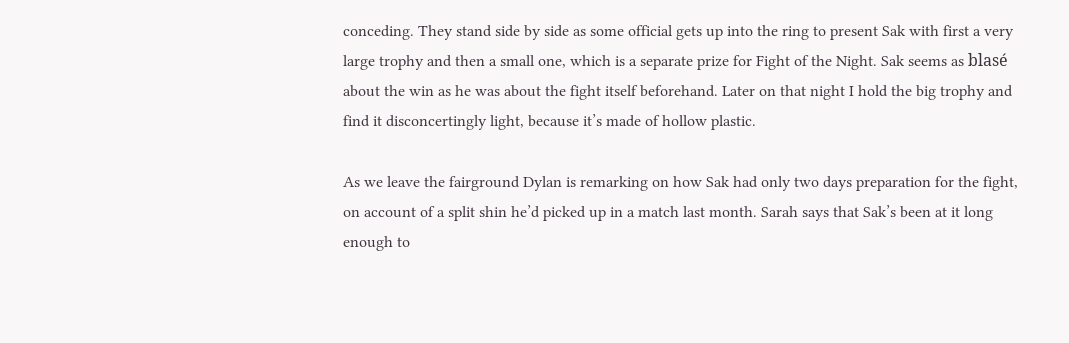conceding. They stand side by side as some official gets up into the ring to present Sak with first a very large trophy and then a small one, which is a separate prize for Fight of the Night. Sak seems as blasé about the win as he was about the fight itself beforehand. Later on that night I hold the big trophy and find it disconcertingly light, because it’s made of hollow plastic.

As we leave the fairground Dylan is remarking on how Sak had only two days preparation for the fight, on account of a split shin he’d picked up in a match last month. Sarah says that Sak’s been at it long enough to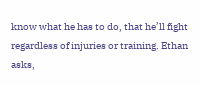know what he has to do, that he’ll fight regardless of injuries or training. Ethan asks,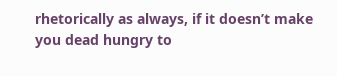rhetorically as always, if it doesn’t make you dead hungry to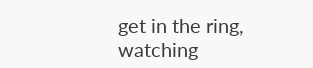get in the ring, watching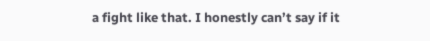a fight like that. I honestly can’t say if it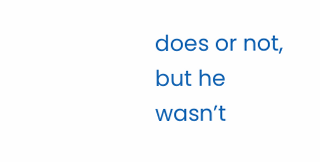does or not, but he wasn’t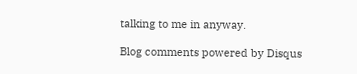talking to me in anyway.

Blog comments powered by Disqus